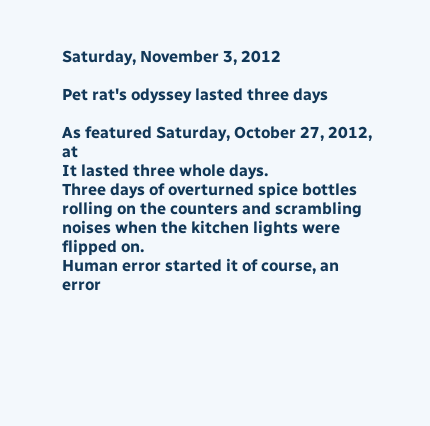Saturday, November 3, 2012

Pet rat's odyssey lasted three days

As featured Saturday, October 27, 2012, at
It lasted three whole days.
Three days of overturned spice bottles rolling on the counters and scrambling noises when the kitchen lights were flipped on.
Human error started it of course, an error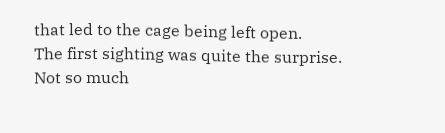that led to the cage being left open.
The first sighting was quite the surprise.
Not so much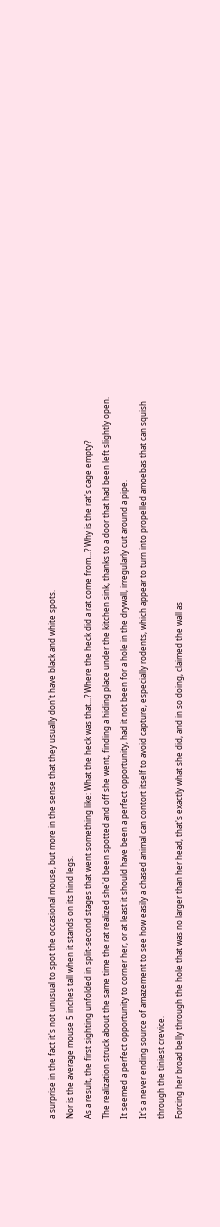a surprise in the fact it's not unusual to spot the occasional mouse, but more in the sense that they usually don't have black and white spots.
Nor is the average mouse 5 inches tall when it stands on its hind legs.
As a result, the first sighting unfolded in split-second stages that went something like: What the heck was that...? Where the heck did a rat come from...? Why is the rat's cage empty?
The realization struck about the same time the rat realized she'd been spotted and off she went, finding a hiding place under the kitchen sink, thanks to a door that had been left slightly open.
It seemed a perfect opportunity to corner her, or at least it should have been a perfect opportunity, had it not been for a hole in the drywall, irregularly cut around a pipe.
It's a never ending source of amazement to see how easily a chased animal can contort itself to avoid capture, especially rodents, which appear to turn into propelled amoebas that can squish through the tiniest crevice.
Forcing her broad belly through the hole that was no larger than her head, that's exactly what she did, and in so doing, claimed the wall as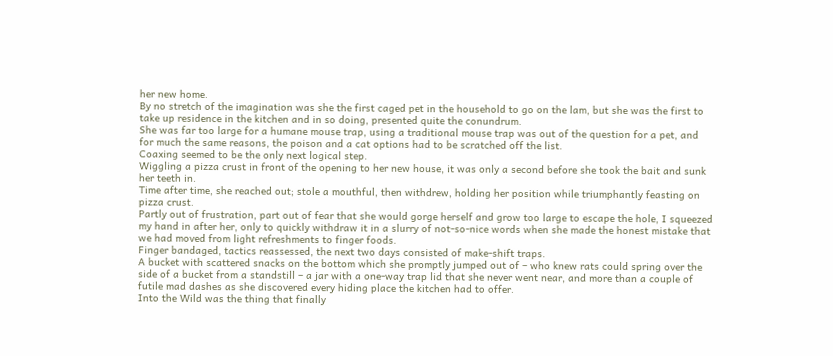her new home.
By no stretch of the imagination was she the first caged pet in the household to go on the lam, but she was the first to take up residence in the kitchen and in so doing, presented quite the conundrum.
She was far too large for a humane mouse trap, using a traditional mouse trap was out of the question for a pet, and for much the same reasons, the poison and a cat options had to be scratched off the list.
Coaxing seemed to be the only next logical step.
Wiggling a pizza crust in front of the opening to her new house, it was only a second before she took the bait and sunk her teeth in.
Time after time, she reached out; stole a mouthful, then withdrew, holding her position while triumphantly feasting on pizza crust.
Partly out of frustration, part out of fear that she would gorge herself and grow too large to escape the hole, I squeezed my hand in after her, only to quickly withdraw it in a slurry of not-so-nice words when she made the honest mistake that we had moved from light refreshments to finger foods.
Finger bandaged, tactics reassessed, the next two days consisted of make-shift traps.
A bucket with scattered snacks on the bottom which she promptly jumped out of – who knew rats could spring over the side of a bucket from a standstill – a jar with a one-way trap lid that she never went near, and more than a couple of futile mad dashes as she discovered every hiding place the kitchen had to offer.
Into the Wild was the thing that finally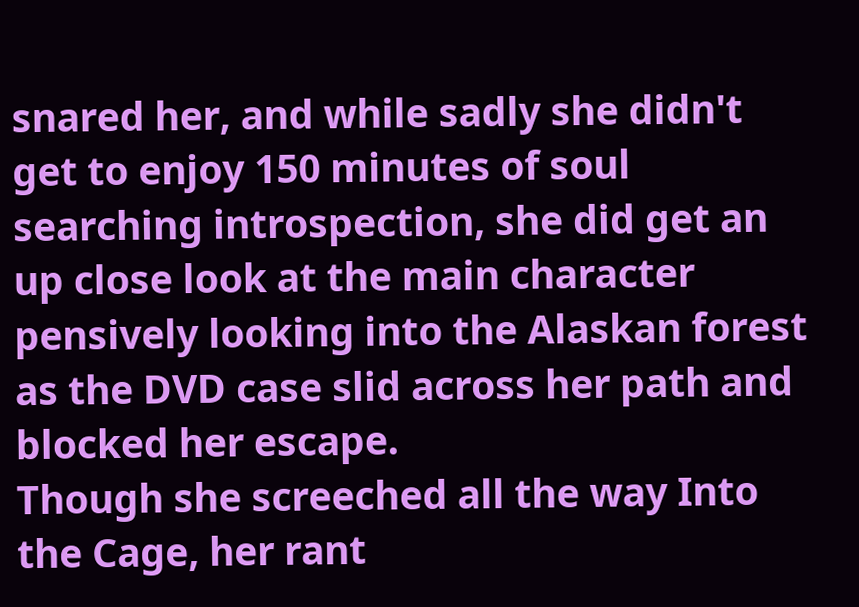snared her, and while sadly she didn't get to enjoy 150 minutes of soul searching introspection, she did get an up close look at the main character pensively looking into the Alaskan forest as the DVD case slid across her path and blocked her escape.
Though she screeched all the way Into the Cage, her rant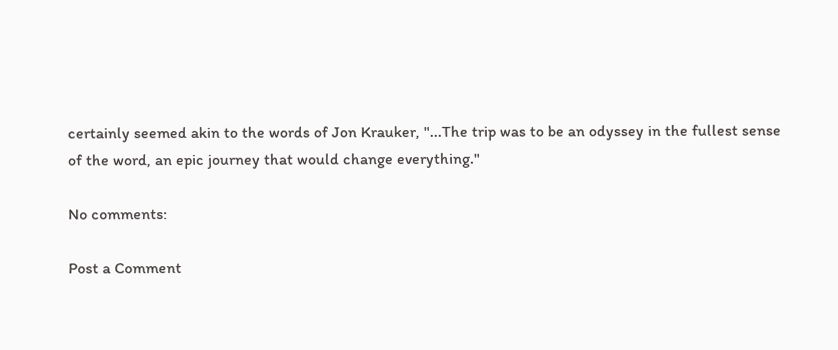certainly seemed akin to the words of Jon Krauker, "...The trip was to be an odyssey in the fullest sense of the word, an epic journey that would change everything."

No comments:

Post a Comment